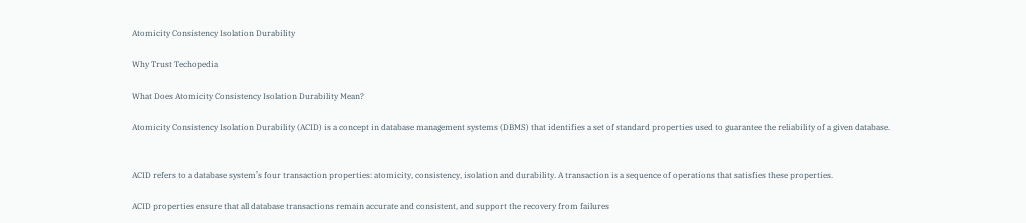Atomicity Consistency Isolation Durability

Why Trust Techopedia

What Does Atomicity Consistency Isolation Durability Mean?

Atomicity Consistency Isolation Durability (ACID) is a concept in database management systems (DBMS) that identifies a set of standard properties used to guarantee the reliability of a given database.


ACID refers to a database system’s four transaction properties: atomicity, consistency, isolation and durability. A transaction is a sequence of operations that satisfies these properties.

ACID properties ensure that all database transactions remain accurate and consistent, and support the recovery from failures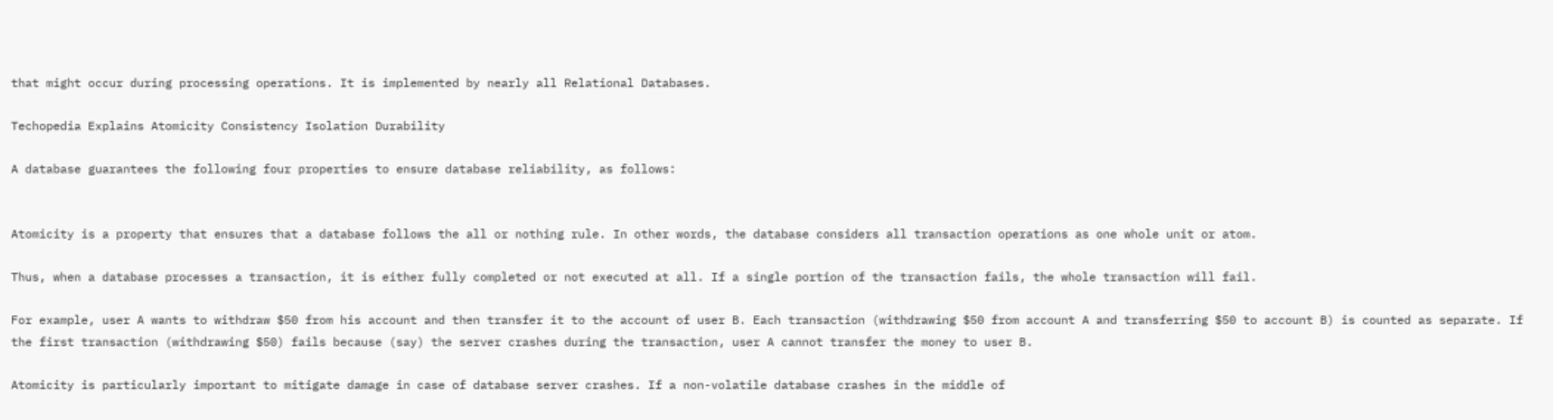that might occur during processing operations. It is implemented by nearly all Relational Databases.

Techopedia Explains Atomicity Consistency Isolation Durability

A database guarantees the following four properties to ensure database reliability, as follows:


Atomicity is a property that ensures that a database follows the all or nothing rule. In other words, the database considers all transaction operations as one whole unit or atom.

Thus, when a database processes a transaction, it is either fully completed or not executed at all. If a single portion of the transaction fails, the whole transaction will fail.

For example, user A wants to withdraw $50 from his account and then transfer it to the account of user B. Each transaction (withdrawing $50 from account A and transferring $50 to account B) is counted as separate. If the first transaction (withdrawing $50) fails because (say) the server crashes during the transaction, user A cannot transfer the money to user B.

Atomicity is particularly important to mitigate damage in case of database server crashes. If a non-volatile database crashes in the middle of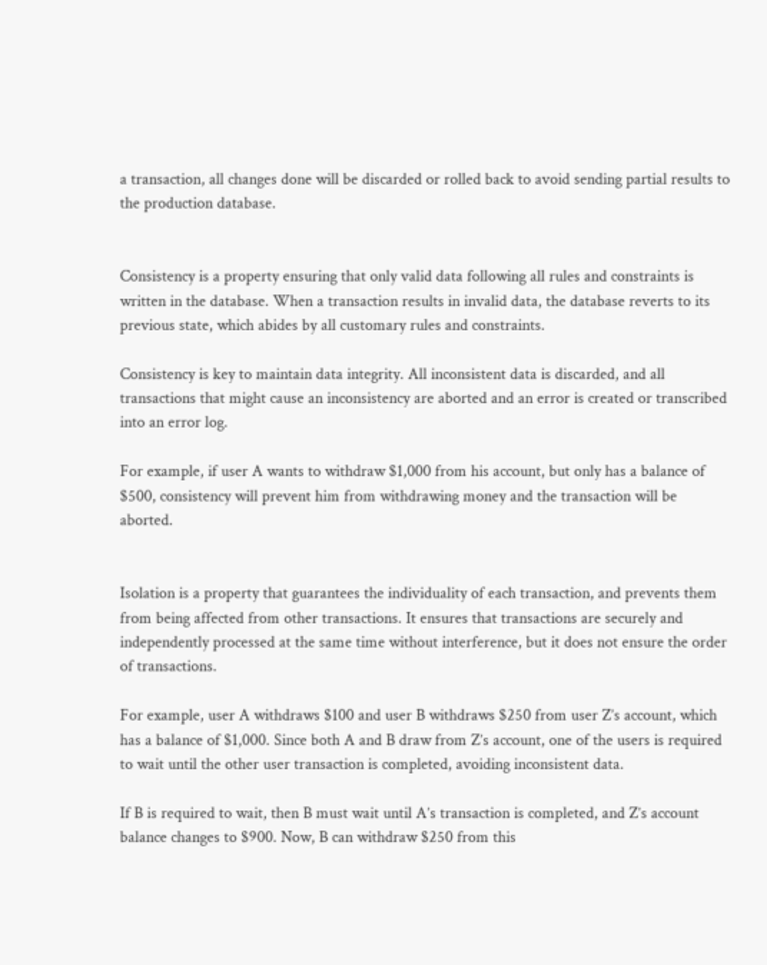a transaction, all changes done will be discarded or rolled back to avoid sending partial results to the production database.


Consistency is a property ensuring that only valid data following all rules and constraints is written in the database. When a transaction results in invalid data, the database reverts to its previous state, which abides by all customary rules and constraints.

Consistency is key to maintain data integrity. All inconsistent data is discarded, and all transactions that might cause an inconsistency are aborted and an error is created or transcribed into an error log.

For example, if user A wants to withdraw $1,000 from his account, but only has a balance of $500, consistency will prevent him from withdrawing money and the transaction will be aborted.


Isolation is a property that guarantees the individuality of each transaction, and prevents them from being affected from other transactions. It ensures that transactions are securely and independently processed at the same time without interference, but it does not ensure the order of transactions.

For example, user A withdraws $100 and user B withdraws $250 from user Z’s account, which has a balance of $1,000. Since both A and B draw from Z’s account, one of the users is required to wait until the other user transaction is completed, avoiding inconsistent data.

If B is required to wait, then B must wait until A’s transaction is completed, and Z’s account balance changes to $900. Now, B can withdraw $250 from this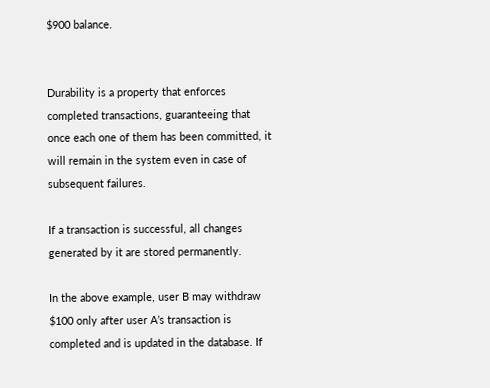$900 balance.


Durability is a property that enforces completed transactions, guaranteeing that once each one of them has been committed, it will remain in the system even in case of subsequent failures.

If a transaction is successful, all changes generated by it are stored permanently.

In the above example, user B may withdraw $100 only after user A’s transaction is completed and is updated in the database. If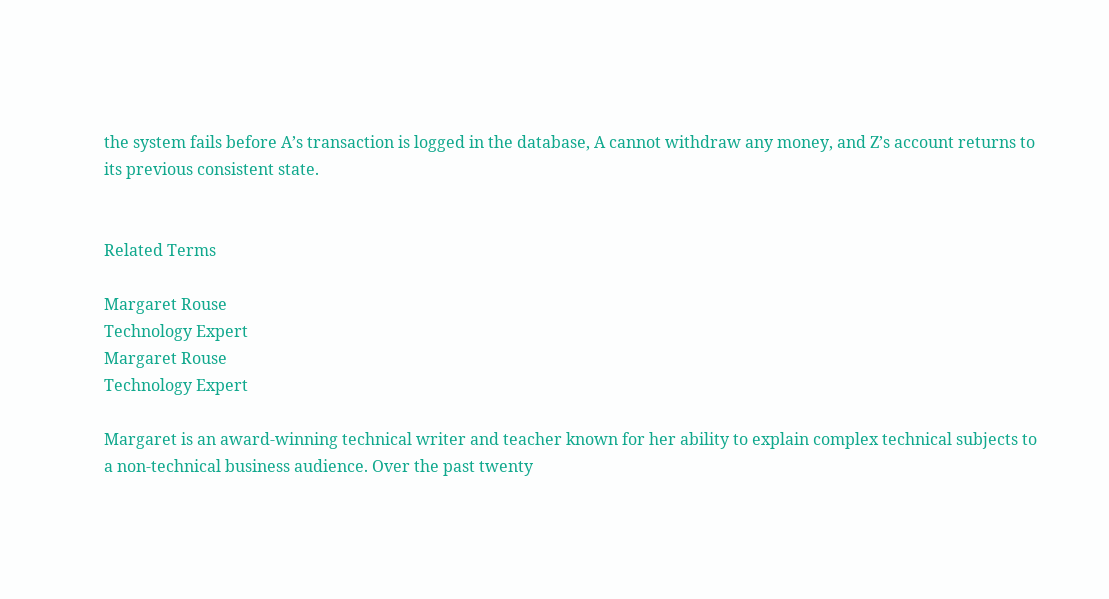the system fails before A’s transaction is logged in the database, A cannot withdraw any money, and Z’s account returns to its previous consistent state.


Related Terms

Margaret Rouse
Technology Expert
Margaret Rouse
Technology Expert

Margaret is an award-winning technical writer and teacher known for her ability to explain complex technical subjects to a non-technical business audience. Over the past twenty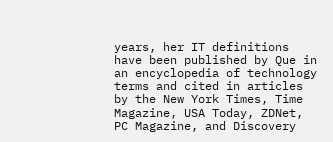years, her IT definitions have been published by Que in an encyclopedia of technology terms and cited in articles by the New York Times, Time Magazine, USA Today, ZDNet, PC Magazine, and Discovery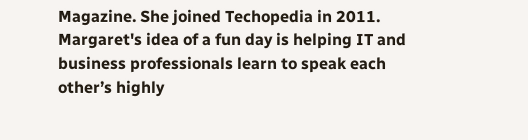Magazine. She joined Techopedia in 2011. Margaret's idea of a fun day is helping IT and business professionals learn to speak each other’s highly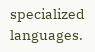specialized languages.